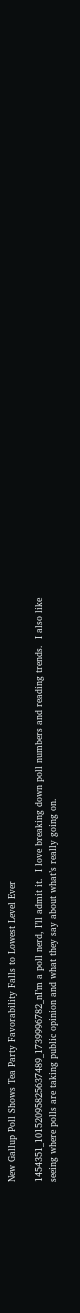New Gallup Poll Shows Tea Party Favorability Falls to Lowest Level Ever

1454351_10152095825637489_1739996782_nI’m a poll nerd, I’ll admit it.  I love breaking down poll numbers and reading trends.  I also like seeing where polls are taking public opinion and what they say about what’s really going on.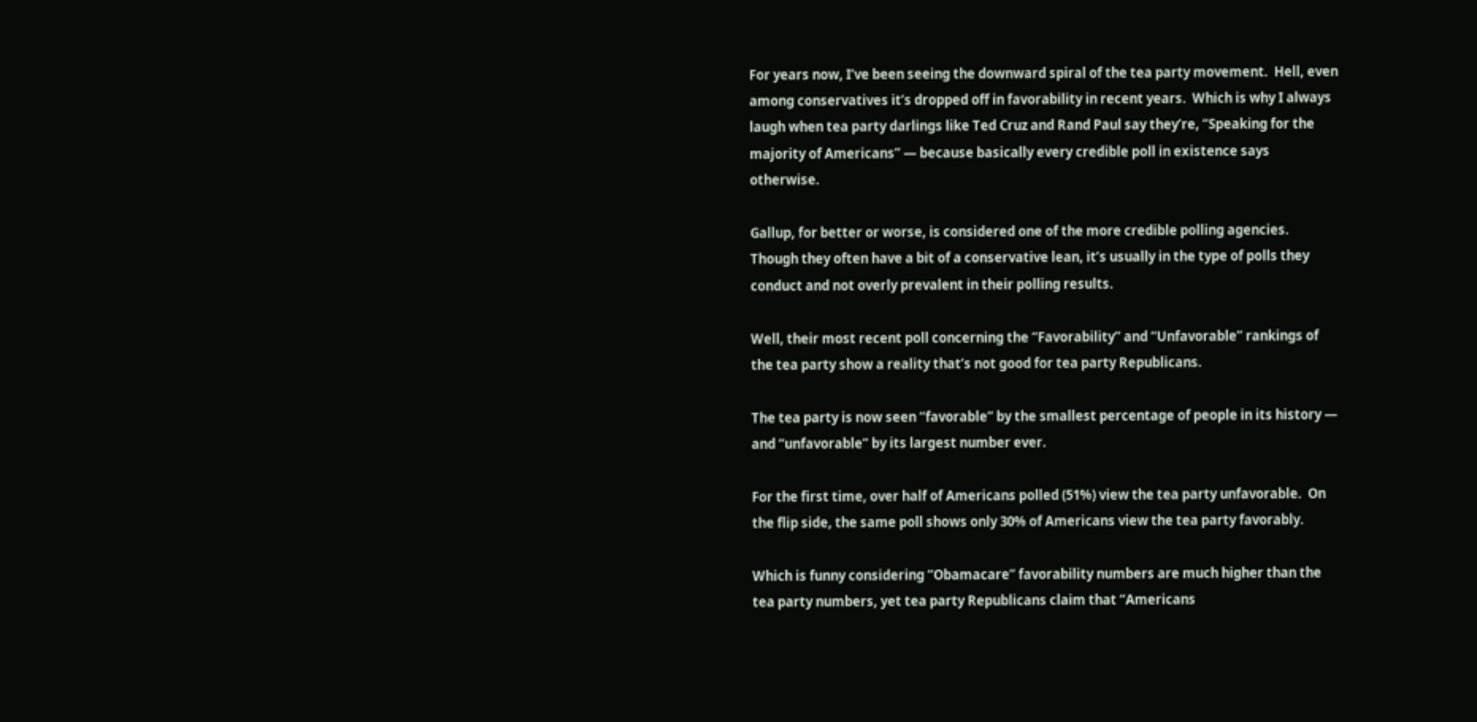For years now, I’ve been seeing the downward spiral of the tea party movement.  Hell, even among conservatives it’s dropped off in favorability in recent years.  Which is why I always laugh when tea party darlings like Ted Cruz and Rand Paul say they’re, “Speaking for the majority of Americans” — because basically every credible poll in existence says otherwise.

Gallup, for better or worse, is considered one of the more credible polling agencies.  Though they often have a bit of a conservative lean, it’s usually in the type of polls they conduct and not overly prevalent in their polling results.

Well, their most recent poll concerning the “Favorability” and “Unfavorable” rankings of the tea party show a reality that’s not good for tea party Republicans.

The tea party is now seen “favorable” by the smallest percentage of people in its history — and “unfavorable” by its largest number ever.

For the first time, over half of Americans polled (51%) view the tea party unfavorable.  On the flip side, the same poll shows only 30% of Americans view the tea party favorably.

Which is funny considering “Obamacare” favorability numbers are much higher than the tea party numbers, yet tea party Republicans claim that “Americans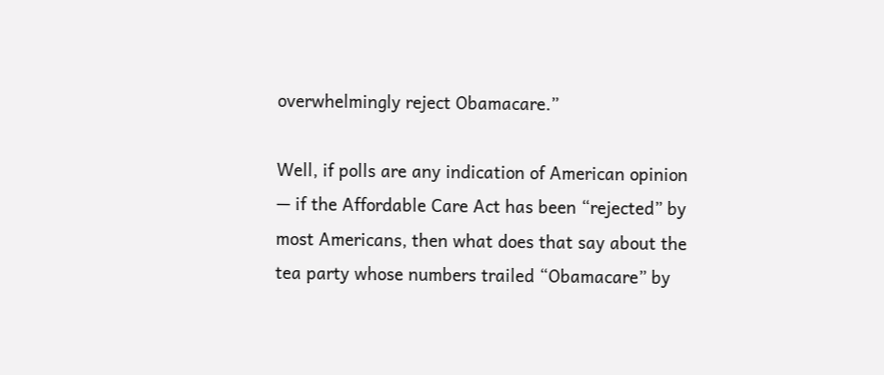overwhelmingly reject Obamacare.”

Well, if polls are any indication of American opinion — if the Affordable Care Act has been “rejected” by most Americans, then what does that say about the tea party whose numbers trailed “Obamacare” by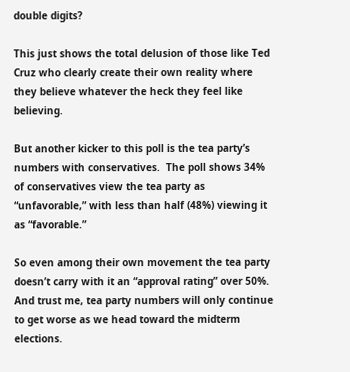double digits?

This just shows the total delusion of those like Ted Cruz who clearly create their own reality where they believe whatever the heck they feel like believing.

But another kicker to this poll is the tea party’s numbers with conservatives.  The poll shows 34% of conservatives view the tea party as “unfavorable,” with less than half (48%) viewing it as “favorable.”

So even among their own movement the tea party doesn’t carry with it an “approval rating” over 50%.  And trust me, tea party numbers will only continue to get worse as we head toward the midterm elections.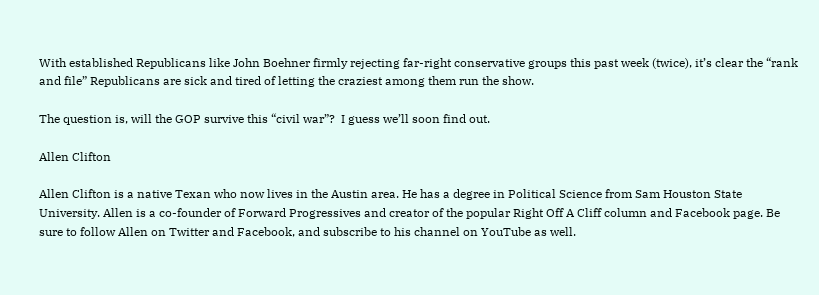With established Republicans like John Boehner firmly rejecting far-right conservative groups this past week (twice), it’s clear the “rank and file” Republicans are sick and tired of letting the craziest among them run the show.

The question is, will the GOP survive this “civil war”?  I guess we’ll soon find out.

Allen Clifton

Allen Clifton is a native Texan who now lives in the Austin area. He has a degree in Political Science from Sam Houston State University. Allen is a co-founder of Forward Progressives and creator of the popular Right Off A Cliff column and Facebook page. Be sure to follow Allen on Twitter and Facebook, and subscribe to his channel on YouTube as well.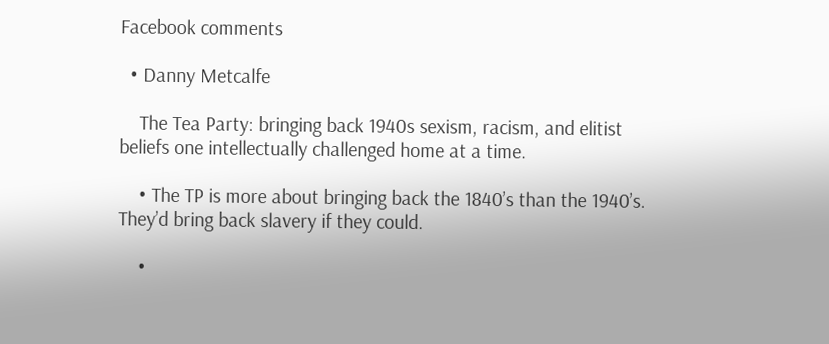Facebook comments

  • Danny Metcalfe

    The Tea Party: bringing back 1940s sexism, racism, and elitist beliefs one intellectually challenged home at a time.

    • The TP is more about bringing back the 1840’s than the 1940’s. They’d bring back slavery if they could.

    •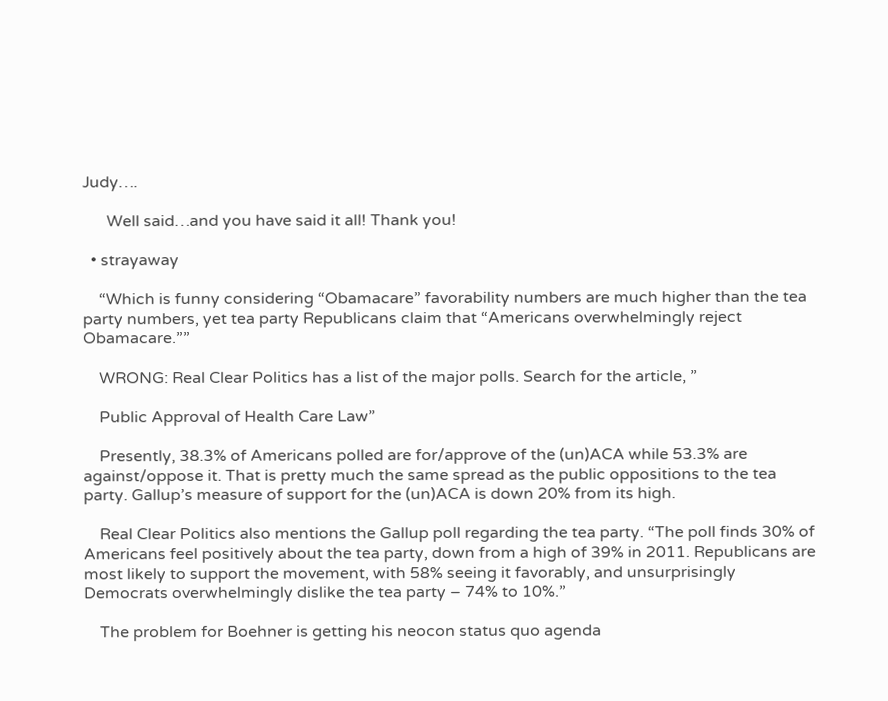Judy….

      Well said…and you have said it all! Thank you!

  • strayaway

    “Which is funny considering “Obamacare” favorability numbers are much higher than the tea party numbers, yet tea party Republicans claim that “Americans overwhelmingly reject Obamacare.””

    WRONG: Real Clear Politics has a list of the major polls. Search for the article, ”

    Public Approval of Health Care Law”

    Presently, 38.3% of Americans polled are for/approve of the (un)ACA while 53.3% are against/oppose it. That is pretty much the same spread as the public oppositions to the tea party. Gallup’s measure of support for the (un)ACA is down 20% from its high.

    Real Clear Politics also mentions the Gallup poll regarding the tea party. “The poll finds 30% of Americans feel positively about the tea party, down from a high of 39% in 2011. Republicans are most likely to support the movement, with 58% seeing it favorably, and unsurprisingly Democrats overwhelmingly dislike the tea party – 74% to 10%.”

    The problem for Boehner is getting his neocon status quo agenda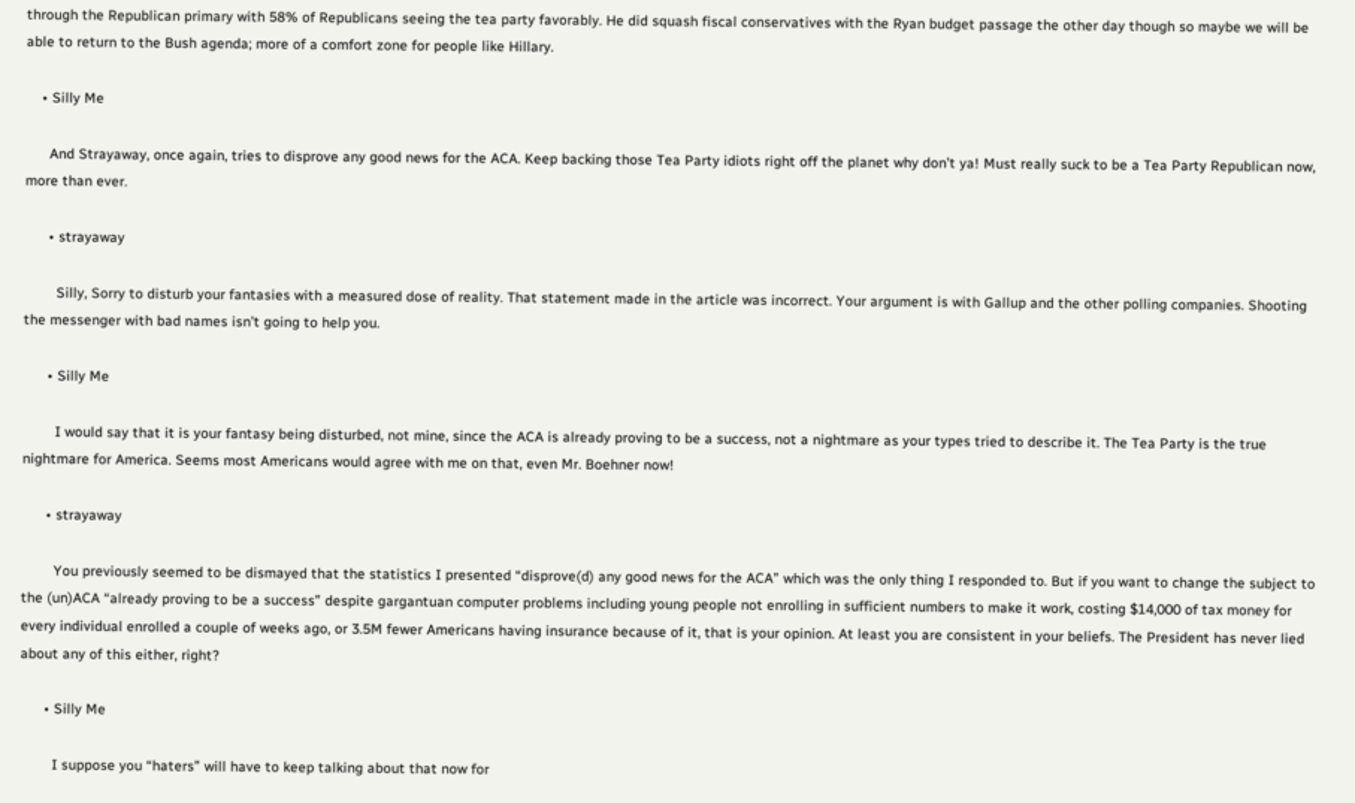through the Republican primary with 58% of Republicans seeing the tea party favorably. He did squash fiscal conservatives with the Ryan budget passage the other day though so maybe we will be able to return to the Bush agenda; more of a comfort zone for people like Hillary.

    • Silly Me

      And Strayaway, once again, tries to disprove any good news for the ACA. Keep backing those Tea Party idiots right off the planet why don’t ya! Must really suck to be a Tea Party Republican now, more than ever.

      • strayaway

        Silly, Sorry to disturb your fantasies with a measured dose of reality. That statement made in the article was incorrect. Your argument is with Gallup and the other polling companies. Shooting the messenger with bad names isn’t going to help you.

      • Silly Me

        I would say that it is your fantasy being disturbed, not mine, since the ACA is already proving to be a success, not a nightmare as your types tried to describe it. The Tea Party is the true nightmare for America. Seems most Americans would agree with me on that, even Mr. Boehner now!

      • strayaway

        You previously seemed to be dismayed that the statistics I presented “disprove(d) any good news for the ACA” which was the only thing I responded to. But if you want to change the subject to the (un)ACA “already proving to be a success” despite gargantuan computer problems including young people not enrolling in sufficient numbers to make it work, costing $14,000 of tax money for every individual enrolled a couple of weeks ago, or 3.5M fewer Americans having insurance because of it, that is your opinion. At least you are consistent in your beliefs. The President has never lied about any of this either, right?

      • Silly Me

        I suppose you “haters” will have to keep talking about that now for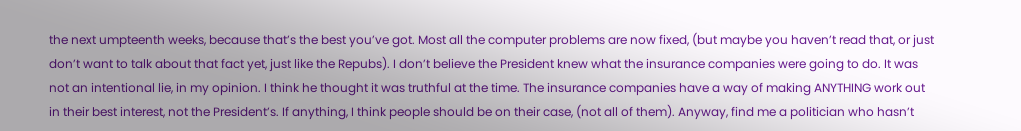the next umpteenth weeks, because that’s the best you’ve got. Most all the computer problems are now fixed, (but maybe you haven’t read that, or just don’t want to talk about that fact yet, just like the Repubs). I don’t believe the President knew what the insurance companies were going to do. It was not an intentional lie, in my opinion. I think he thought it was truthful at the time. The insurance companies have a way of making ANYTHING work out in their best interest, not the President’s. If anything, I think people should be on their case, (not all of them). Anyway, find me a politician who hasn’t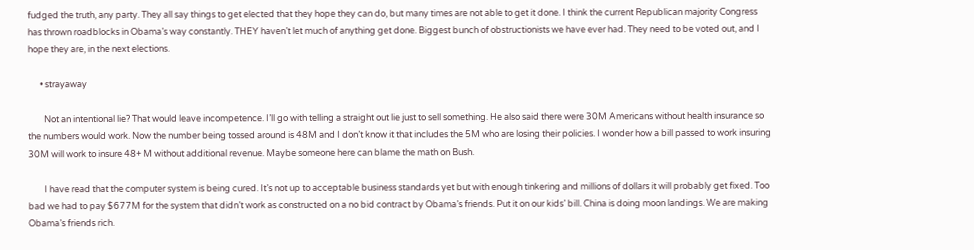fudged the truth, any party. They all say things to get elected that they hope they can do, but many times are not able to get it done. I think the current Republican majority Congress has thrown roadblocks in Obama’s way constantly. THEY haven’t let much of anything get done. Biggest bunch of obstructionists we have ever had. They need to be voted out, and I hope they are, in the next elections.

      • strayaway

        Not an intentional lie? That would leave incompetence. I’ll go with telling a straight out lie just to sell something. He also said there were 30M Americans without health insurance so the numbers would work. Now the number being tossed around is 48M and I don’t know it that includes the 5M who are losing their policies. I wonder how a bill passed to work insuring 30M will work to insure 48+ M without additional revenue. Maybe someone here can blame the math on Bush.

        I have read that the computer system is being cured. It’s not up to acceptable business standards yet but with enough tinkering and millions of dollars it will probably get fixed. Too bad we had to pay $677M for the system that didn’t work as constructed on a no bid contract by Obama’s friends. Put it on our kids’ bill. China is doing moon landings. We are making Obama’s friends rich.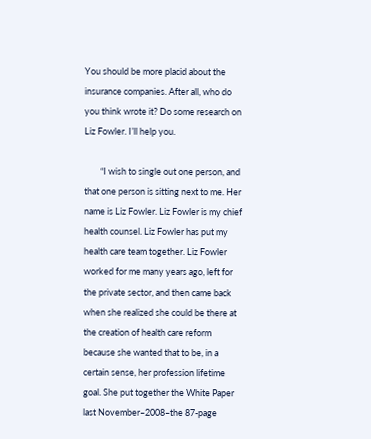You should be more placid about the insurance companies. After all, who do you think wrote it? Do some research on Liz Fowler. I’ll help you.

        “I wish to single out one person, and that one person is sitting next to me. Her name is Liz Fowler. Liz Fowler is my chief health counsel. Liz Fowler has put my health care team together. Liz Fowler worked for me many years ago, left for the private sector, and then came back when she realized she could be there at the creation of health care reform because she wanted that to be, in a certain sense, her profession lifetime goal. She put together the White Paper last November–2008–the 87-page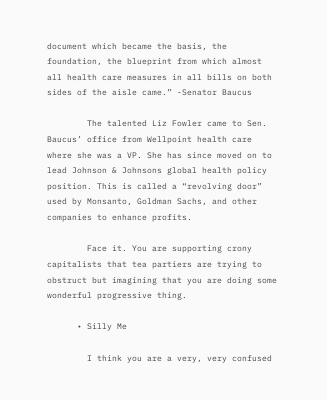document which became the basis, the foundation, the blueprint from which almost all health care measures in all bills on both sides of the aisle came.” -Senator Baucus

        The talented Liz Fowler came to Sen. Baucus’ office from Wellpoint health care where she was a VP. She has since moved on to lead Johnson & Johnsons global health policy position. This is called a “revolving door” used by Monsanto, Goldman Sachs, and other companies to enhance profits.

        Face it. You are supporting crony capitalists that tea partiers are trying to obstruct but imagining that you are doing some wonderful progressive thing.

      • Silly Me

        I think you are a very, very confused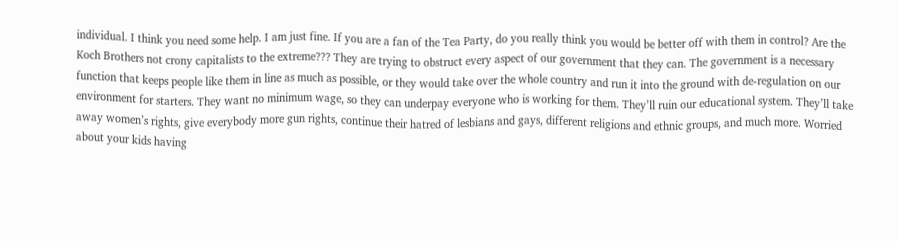individual. I think you need some help. I am just fine. If you are a fan of the Tea Party, do you really think you would be better off with them in control? Are the Koch Brothers not crony capitalists to the extreme??? They are trying to obstruct every aspect of our government that they can. The government is a necessary function that keeps people like them in line as much as possible, or they would take over the whole country and run it into the ground with de-regulation on our environment for starters. They want no minimum wage, so they can underpay everyone who is working for them. They’ll ruin our educational system. They’ll take away women’s rights, give everybody more gun rights, continue their hatred of lesbians and gays, different religions and ethnic groups, and much more. Worried about your kids having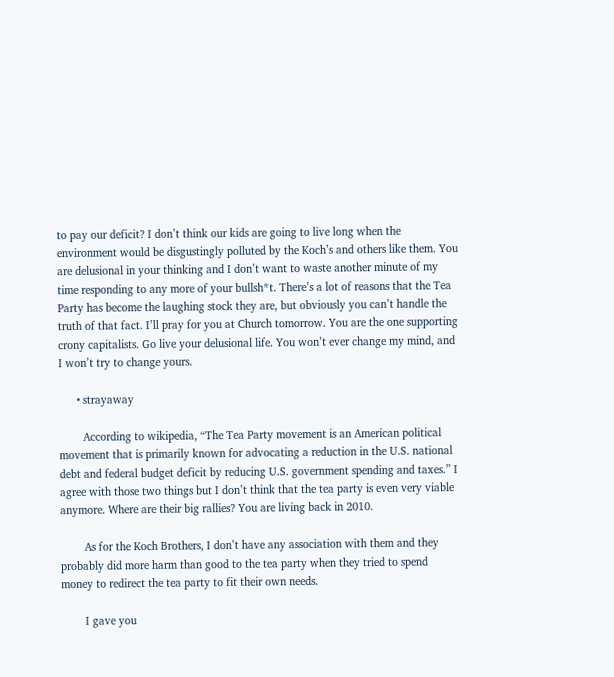to pay our deficit? I don’t think our kids are going to live long when the environment would be disgustingly polluted by the Koch’s and others like them. You are delusional in your thinking and I don’t want to waste another minute of my time responding to any more of your bullsh*t. There’s a lot of reasons that the Tea Party has become the laughing stock they are, but obviously you can’t handle the truth of that fact. I’ll pray for you at Church tomorrow. You are the one supporting crony capitalists. Go live your delusional life. You won’t ever change my mind, and I won’t try to change yours.

      • strayaway

        According to wikipedia, “The Tea Party movement is an American political movement that is primarily known for advocating a reduction in the U.S. national debt and federal budget deficit by reducing U.S. government spending and taxes.” I agree with those two things but I don’t think that the tea party is even very viable anymore. Where are their big rallies? You are living back in 2010.

        As for the Koch Brothers, I don’t have any association with them and they probably did more harm than good to the tea party when they tried to spend money to redirect the tea party to fit their own needs.

        I gave you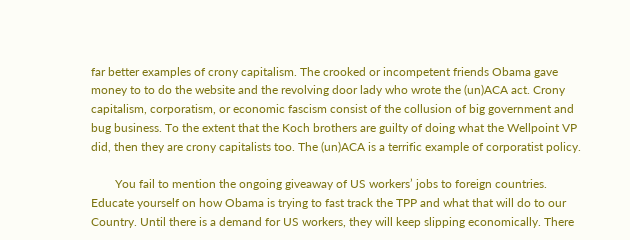far better examples of crony capitalism. The crooked or incompetent friends Obama gave money to to do the website and the revolving door lady who wrote the (un)ACA act. Crony capitalism, corporatism, or economic fascism consist of the collusion of big government and bug business. To the extent that the Koch brothers are guilty of doing what the Wellpoint VP did, then they are crony capitalists too. The (un)ACA is a terrific example of corporatist policy.

        You fail to mention the ongoing giveaway of US workers’ jobs to foreign countries. Educate yourself on how Obama is trying to fast track the TPP and what that will do to our Country. Until there is a demand for US workers, they will keep slipping economically. There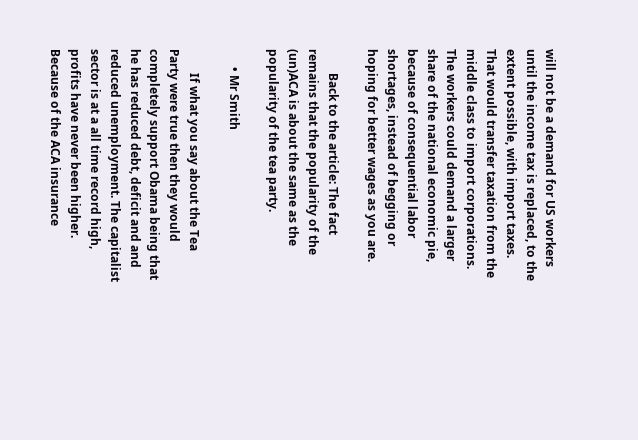will not be a demand for US workers until the income tax is replaced, to the extent possible, with import taxes. That would transfer taxation from the middle class to import corporations. The workers could demand a larger share of the national economic pie, because of consequential labor shortages, instead of begging or hoping for better wages as you are.

        Back to the article: The fact remains that the popularity of the (un)ACA is about the same as the popularity of the tea party.

      • Mr Smith

        If what you say about the Tea Party were true then they would completely support Obama being that he has reduced debt, deficit and and reduced unemployment. The capitalist sector is at a all time record high, profits have never been higher. Because of the ACA insurance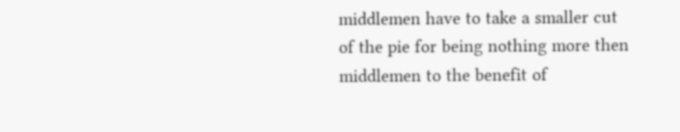middlemen have to take a smaller cut of the pie for being nothing more then middlemen to the benefit of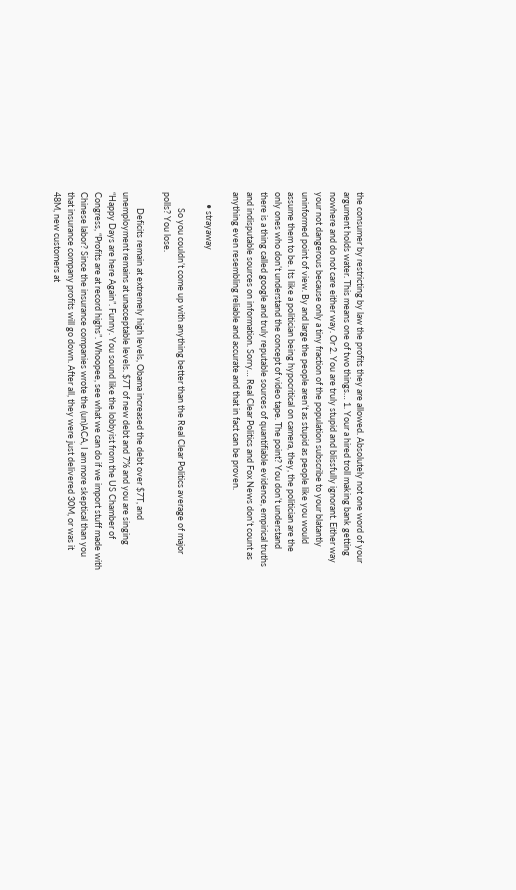the consumer by restricting by law the profits they are allowed. Absolutely not one word of your argument holds water. This means one of two things… 1. Your a hired troll making bank getting nowhere and do not care either way. Or 2. You are truly stupid and blissfully ignorant. Either way your not dangerous because only a tiny fraction of the population subscribe to your blatantly uninformed point of view. By and large the people aren’t as stupid as people like you would assume them to be. Its like a politician being hypocritical on camera, they, the politician are the only ones who don’t understand the concept of video tape. The point? You don’t understand there is a thing called google and truly reputable sources of quantifiable evidence, empirical truths and indisputable sources on information. Sorry… Real Clear Politics and Fox News don’t count as anything even resembling reliable and accurate and that in fact can be proven.

      • strayaway

        So you couldn’t come up with anything better than the Real Clear Politics average of major polls? You lose.

        Deficits remain at extremely high levels, Obama increased the debt over $7T, and unemployment remains at unacceptable levels. $7T of new debt and 7% and you are singing “Happy Days are here Again”. Funny. You sound like the lobbyist from the US Chamber of Congress, “Profits are at record highs”. Whoopee, see what we can do if we import stuff made with Chinese labor? Since the insurance companies wrote the (un)ACA, I am more skeptical than you that insurance company profits will go down. After all, they were just delivered 30M, or was it 48M, new customers at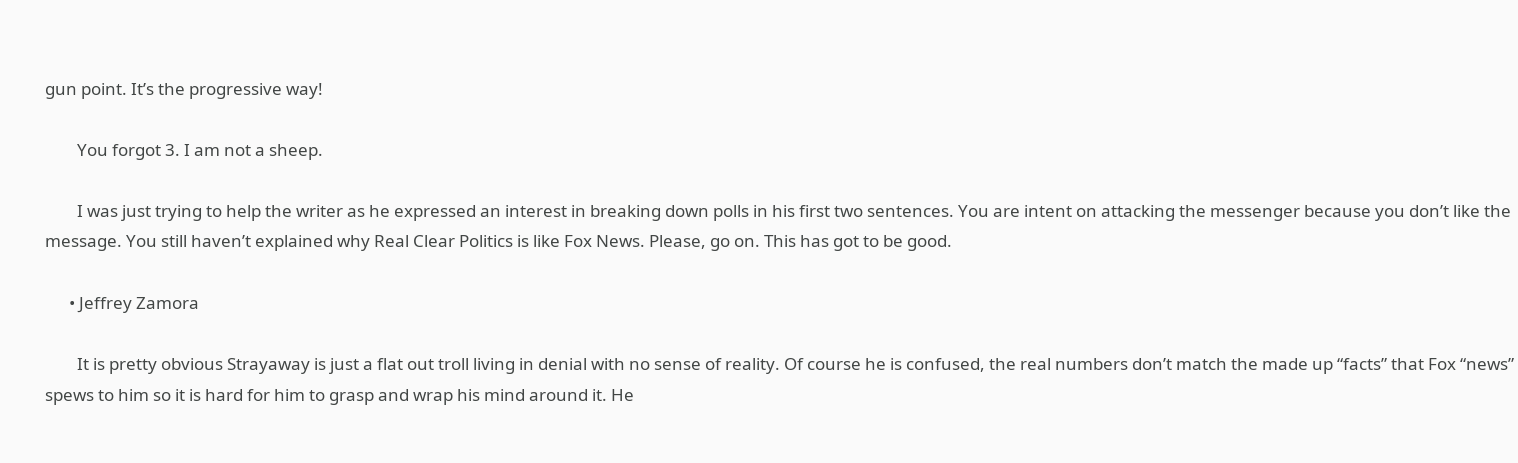gun point. It’s the progressive way!

        You forgot 3. I am not a sheep.

        I was just trying to help the writer as he expressed an interest in breaking down polls in his first two sentences. You are intent on attacking the messenger because you don’t like the message. You still haven’t explained why Real Clear Politics is like Fox News. Please, go on. This has got to be good.

      • Jeffrey Zamora

        It is pretty obvious Strayaway is just a flat out troll living in denial with no sense of reality. Of course he is confused, the real numbers don’t match the made up “facts” that Fox “news” spews to him so it is hard for him to grasp and wrap his mind around it. He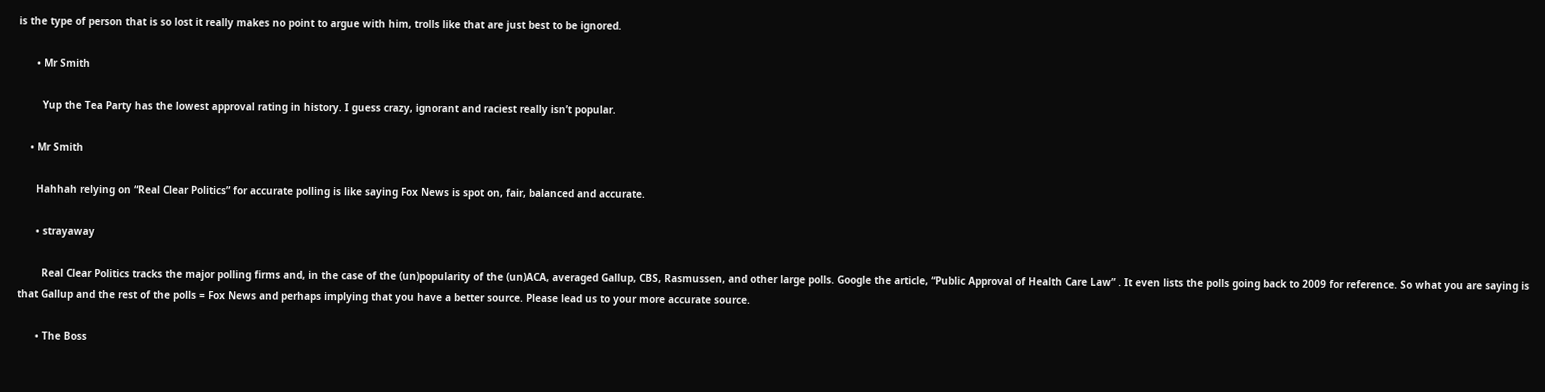is the type of person that is so lost it really makes no point to argue with him, trolls like that are just best to be ignored.

      • Mr Smith

        Yup the Tea Party has the lowest approval rating in history. I guess crazy, ignorant and raciest really isn’t popular.

    • Mr Smith

      Hahhah relying on “Real Clear Politics” for accurate polling is like saying Fox News is spot on, fair, balanced and accurate.

      • strayaway

        Real Clear Politics tracks the major polling firms and, in the case of the (un)popularity of the (un)ACA, averaged Gallup, CBS, Rasmussen, and other large polls. Google the article, “Public Approval of Health Care Law” . It even lists the polls going back to 2009 for reference. So what you are saying is that Gallup and the rest of the polls = Fox News and perhaps implying that you have a better source. Please lead us to your more accurate source.

      • The Boss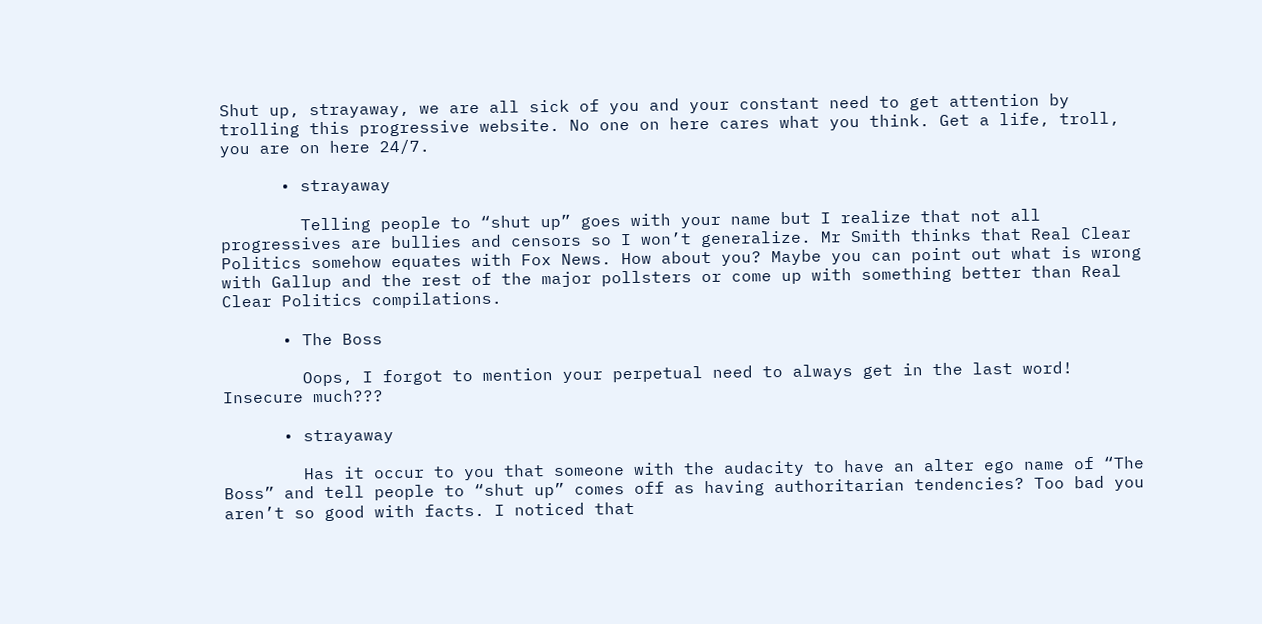Shut up, strayaway, we are all sick of you and your constant need to get attention by trolling this progressive website. No one on here cares what you think. Get a life, troll, you are on here 24/7.

      • strayaway

        Telling people to “shut up” goes with your name but I realize that not all progressives are bullies and censors so I won’t generalize. Mr Smith thinks that Real Clear Politics somehow equates with Fox News. How about you? Maybe you can point out what is wrong with Gallup and the rest of the major pollsters or come up with something better than Real Clear Politics compilations.

      • The Boss

        Oops, I forgot to mention your perpetual need to always get in the last word! Insecure much???

      • strayaway

        Has it occur to you that someone with the audacity to have an alter ego name of “The Boss” and tell people to “shut up” comes off as having authoritarian tendencies? Too bad you aren’t so good with facts. I noticed that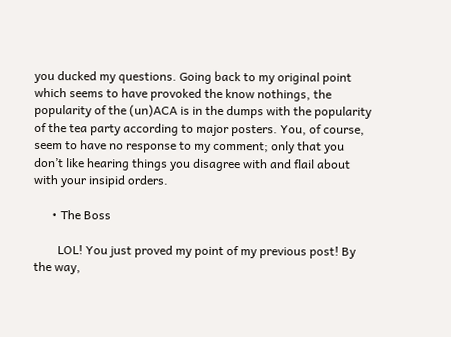you ducked my questions. Going back to my original point which seems to have provoked the know nothings, the popularity of the (un)ACA is in the dumps with the popularity of the tea party according to major posters. You, of course, seem to have no response to my comment; only that you don’t like hearing things you disagree with and flail about with your insipid orders.

      • The Boss

        LOL! You just proved my point of my previous post! By the way,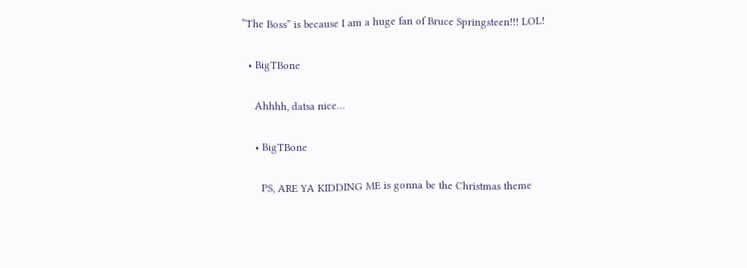“The Boss” is because I am a huge fan of Bruce Springsteen!!! LOL!

  • BigTBone

    Ahhhh, datsa nice…

    • BigTBone

      PS, ARE YA KIDDING ME is gonna be the Christmas theme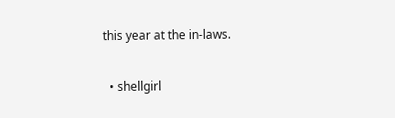this year at the in-laws.

  • shellgirl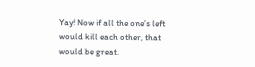Yay! Now if all the one’s left would kill each other, that would be great.